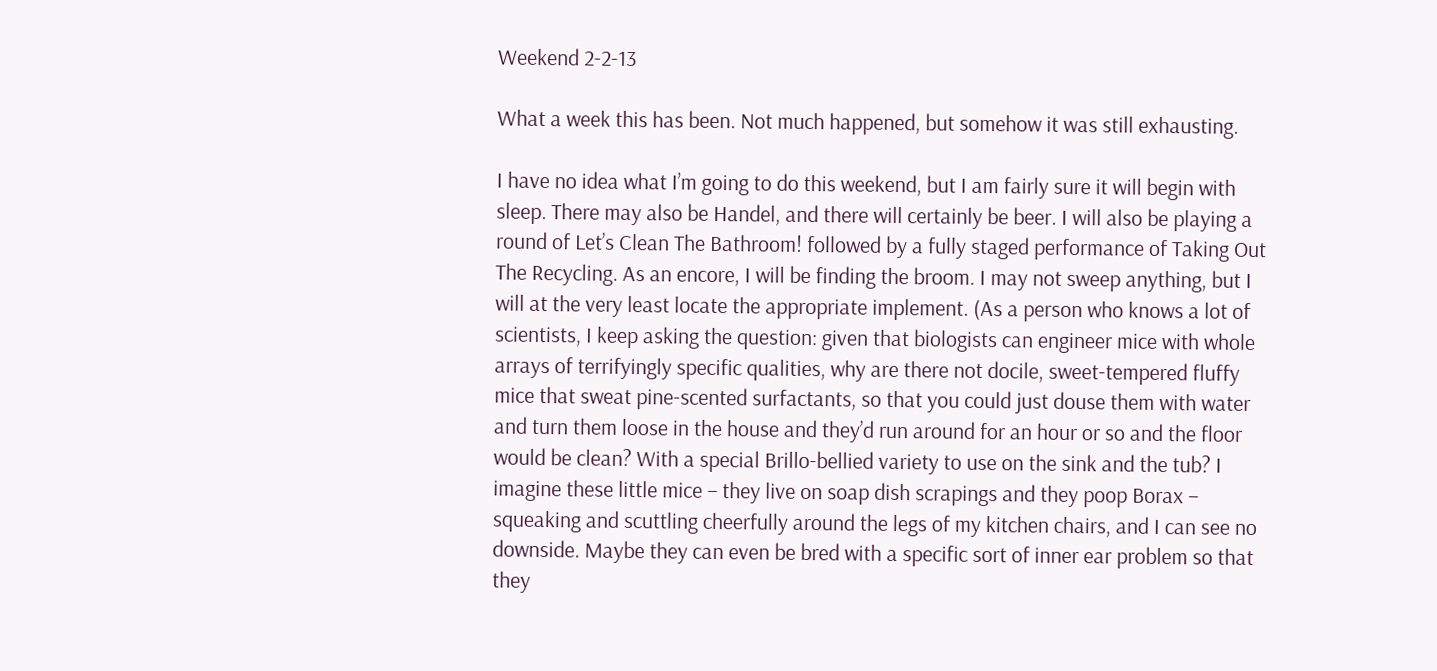Weekend 2-2-13

What a week this has been. Not much happened, but somehow it was still exhausting.

I have no idea what I’m going to do this weekend, but I am fairly sure it will begin with sleep. There may also be Handel, and there will certainly be beer. I will also be playing a round of Let’s Clean The Bathroom! followed by a fully staged performance of Taking Out The Recycling. As an encore, I will be finding the broom. I may not sweep anything, but I will at the very least locate the appropriate implement. (As a person who knows a lot of scientists, I keep asking the question: given that biologists can engineer mice with whole arrays of terrifyingly specific qualities, why are there not docile, sweet-tempered fluffy mice that sweat pine-scented surfactants, so that you could just douse them with water and turn them loose in the house and they’d run around for an hour or so and the floor would be clean? With a special Brillo-bellied variety to use on the sink and the tub? I imagine these little mice – they live on soap dish scrapings and they poop Borax – squeaking and scuttling cheerfully around the legs of my kitchen chairs, and I can see no downside. Maybe they can even be bred with a specific sort of inner ear problem so that they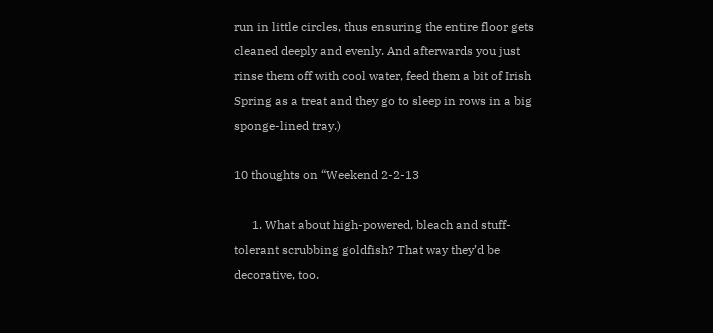run in little circles, thus ensuring the entire floor gets cleaned deeply and evenly. And afterwards you just rinse them off with cool water, feed them a bit of Irish Spring as a treat and they go to sleep in rows in a big sponge-lined tray.)

10 thoughts on “Weekend 2-2-13

      1. What about high-powered, bleach and stuff-tolerant scrubbing goldfish? That way they’d be decorative, too.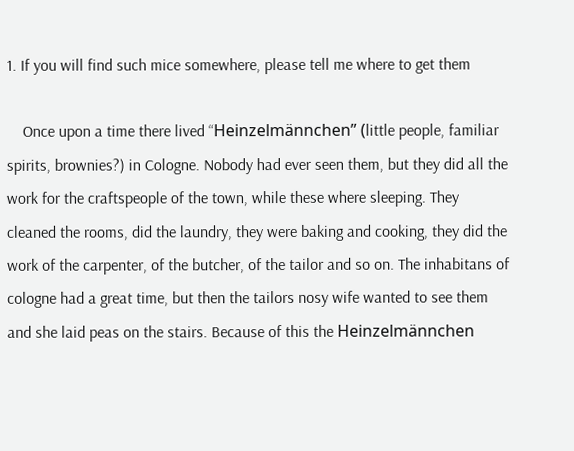1. If you will find such mice somewhere, please tell me where to get them

    Once upon a time there lived “Heinzelmännchen” (little people, familiar spirits, brownies?) in Cologne. Nobody had ever seen them, but they did all the work for the craftspeople of the town, while these where sleeping. They cleaned the rooms, did the laundry, they were baking and cooking, they did the work of the carpenter, of the butcher, of the tailor and so on. The inhabitans of cologne had a great time, but then the tailors nosy wife wanted to see them and she laid peas on the stairs. Because of this the Heinzelmännchen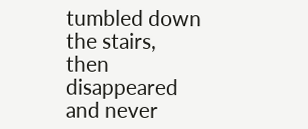tumbled down the stairs, then disappeared and never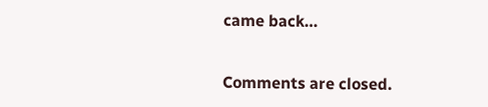came back…


Comments are closed.